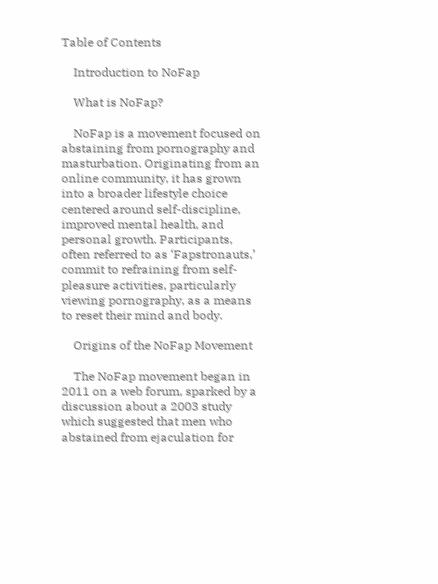Table of Contents

    Introduction to NoFap

    What is NoFap?

    NoFap is a movement focused on abstaining from pornography and masturbation. Originating from an online community, it has grown into a broader lifestyle choice centered around self-discipline, improved mental health, and personal growth. Participants, often referred to as ‘Fapstronauts,’ commit to refraining from self-pleasure activities, particularly viewing pornography, as a means to reset their mind and body.

    Origins of the NoFap Movement

    The NoFap movement began in 2011 on a web forum, sparked by a discussion about a 2003 study which suggested that men who abstained from ejaculation for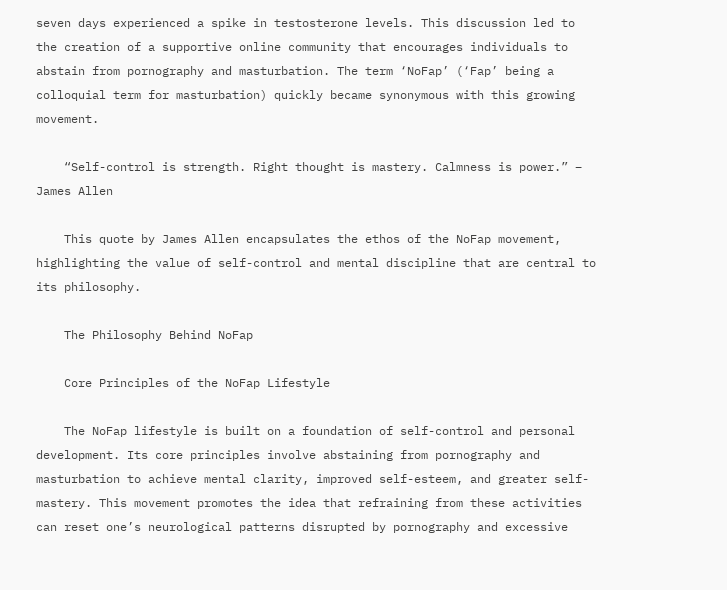seven days experienced a spike in testosterone levels. This discussion led to the creation of a supportive online community that encourages individuals to abstain from pornography and masturbation. The term ‘NoFap’ (‘Fap’ being a colloquial term for masturbation) quickly became synonymous with this growing movement.

    “Self-control is strength. Right thought is mastery. Calmness is power.” – James Allen

    This quote by James Allen encapsulates the ethos of the NoFap movement, highlighting the value of self-control and mental discipline that are central to its philosophy.

    The Philosophy Behind NoFap

    Core Principles of the NoFap Lifestyle

    The NoFap lifestyle is built on a foundation of self-control and personal development. Its core principles involve abstaining from pornography and masturbation to achieve mental clarity, improved self-esteem, and greater self-mastery. This movement promotes the idea that refraining from these activities can reset one’s neurological patterns disrupted by pornography and excessive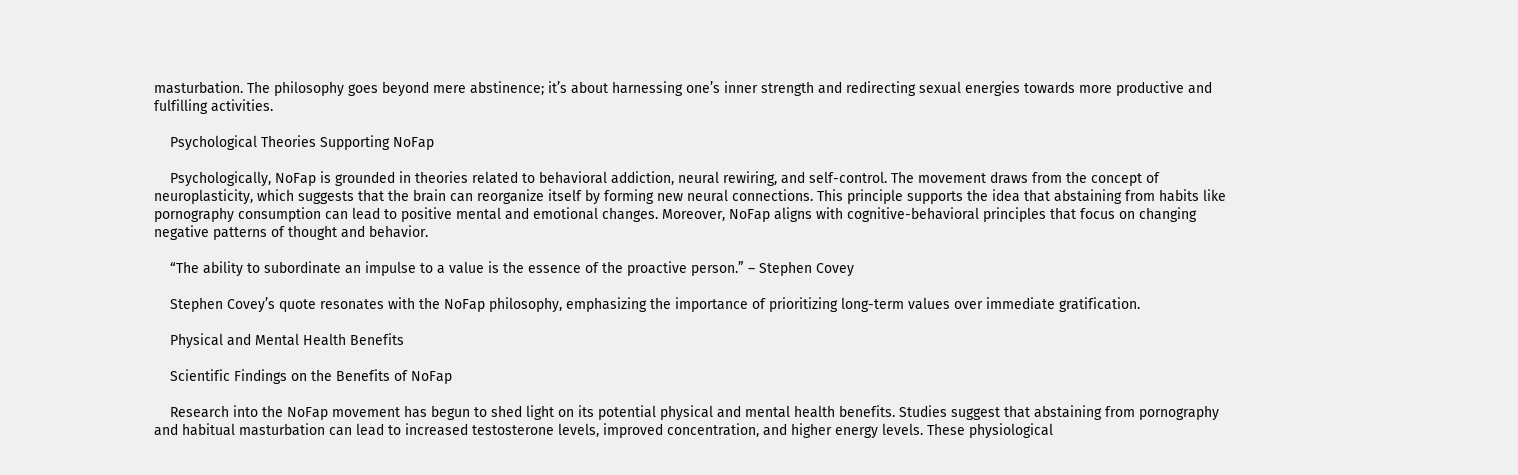masturbation. The philosophy goes beyond mere abstinence; it’s about harnessing one’s inner strength and redirecting sexual energies towards more productive and fulfilling activities.

    Psychological Theories Supporting NoFap

    Psychologically, NoFap is grounded in theories related to behavioral addiction, neural rewiring, and self-control. The movement draws from the concept of neuroplasticity, which suggests that the brain can reorganize itself by forming new neural connections. This principle supports the idea that abstaining from habits like pornography consumption can lead to positive mental and emotional changes. Moreover, NoFap aligns with cognitive-behavioral principles that focus on changing negative patterns of thought and behavior.

    “The ability to subordinate an impulse to a value is the essence of the proactive person.” – Stephen Covey

    Stephen Covey’s quote resonates with the NoFap philosophy, emphasizing the importance of prioritizing long-term values over immediate gratification.

    Physical and Mental Health Benefits

    Scientific Findings on the Benefits of NoFap

    Research into the NoFap movement has begun to shed light on its potential physical and mental health benefits. Studies suggest that abstaining from pornography and habitual masturbation can lead to increased testosterone levels, improved concentration, and higher energy levels. These physiological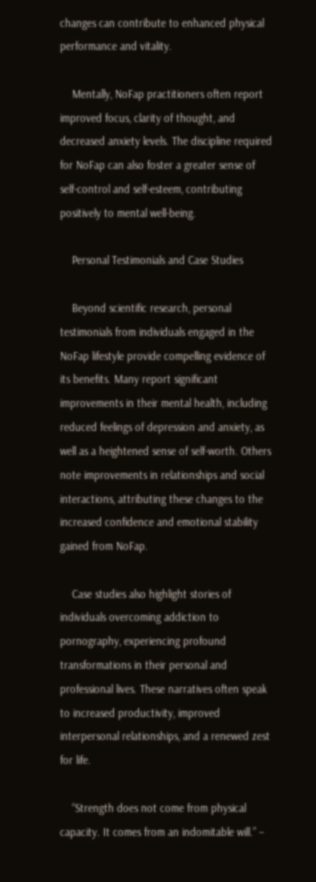changes can contribute to enhanced physical performance and vitality.

    Mentally, NoFap practitioners often report improved focus, clarity of thought, and decreased anxiety levels. The discipline required for NoFap can also foster a greater sense of self-control and self-esteem, contributing positively to mental well-being.

    Personal Testimonials and Case Studies

    Beyond scientific research, personal testimonials from individuals engaged in the NoFap lifestyle provide compelling evidence of its benefits. Many report significant improvements in their mental health, including reduced feelings of depression and anxiety, as well as a heightened sense of self-worth. Others note improvements in relationships and social interactions, attributing these changes to the increased confidence and emotional stability gained from NoFap.

    Case studies also highlight stories of individuals overcoming addiction to pornography, experiencing profound transformations in their personal and professional lives. These narratives often speak to increased productivity, improved interpersonal relationships, and a renewed zest for life.

    “Strength does not come from physical capacity. It comes from an indomitable will.” –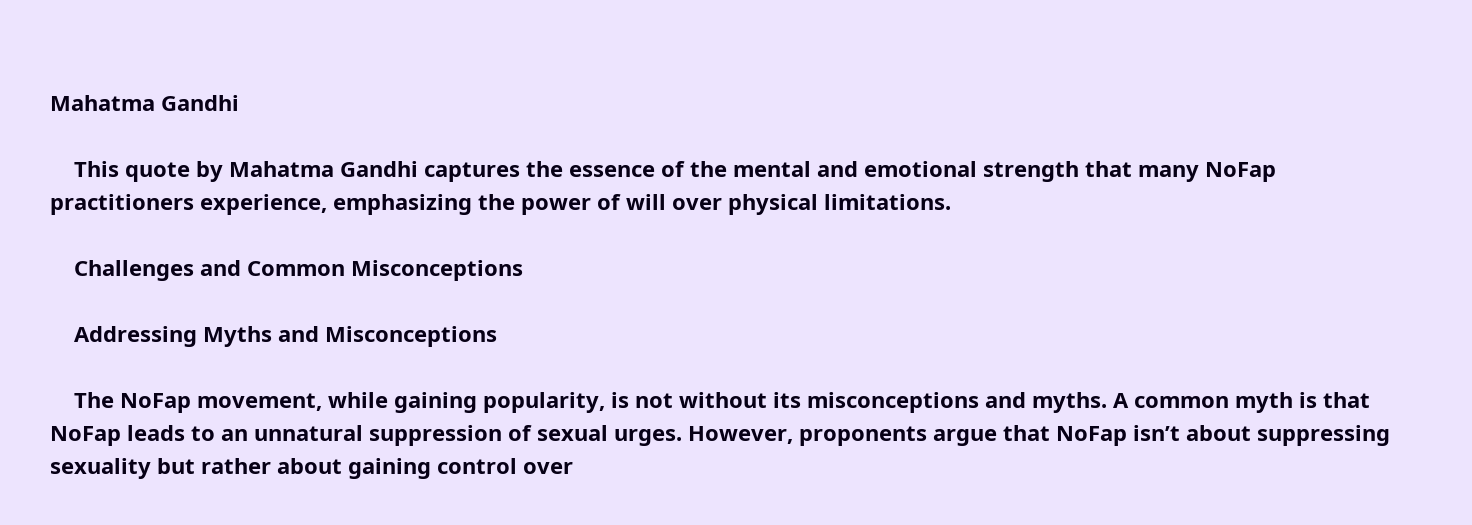Mahatma Gandhi

    This quote by Mahatma Gandhi captures the essence of the mental and emotional strength that many NoFap practitioners experience, emphasizing the power of will over physical limitations.

    Challenges and Common Misconceptions

    Addressing Myths and Misconceptions

    The NoFap movement, while gaining popularity, is not without its misconceptions and myths. A common myth is that NoFap leads to an unnatural suppression of sexual urges. However, proponents argue that NoFap isn’t about suppressing sexuality but rather about gaining control over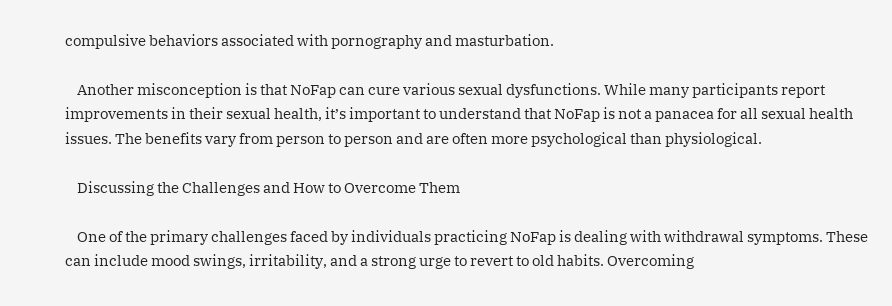compulsive behaviors associated with pornography and masturbation.

    Another misconception is that NoFap can cure various sexual dysfunctions. While many participants report improvements in their sexual health, it’s important to understand that NoFap is not a panacea for all sexual health issues. The benefits vary from person to person and are often more psychological than physiological.

    Discussing the Challenges and How to Overcome Them

    One of the primary challenges faced by individuals practicing NoFap is dealing with withdrawal symptoms. These can include mood swings, irritability, and a strong urge to revert to old habits. Overcoming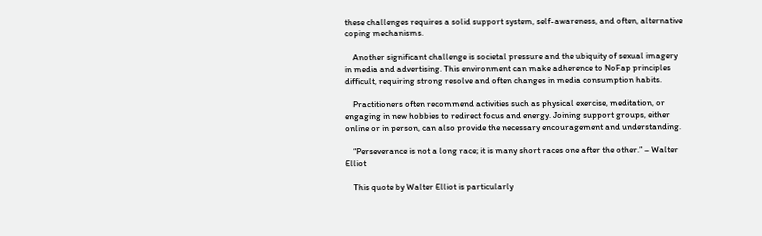these challenges requires a solid support system, self-awareness, and often, alternative coping mechanisms.

    Another significant challenge is societal pressure and the ubiquity of sexual imagery in media and advertising. This environment can make adherence to NoFap principles difficult, requiring strong resolve and often changes in media consumption habits.

    Practitioners often recommend activities such as physical exercise, meditation, or engaging in new hobbies to redirect focus and energy. Joining support groups, either online or in person, can also provide the necessary encouragement and understanding.

    “Perseverance is not a long race; it is many short races one after the other.” – Walter Elliot

    This quote by Walter Elliot is particularly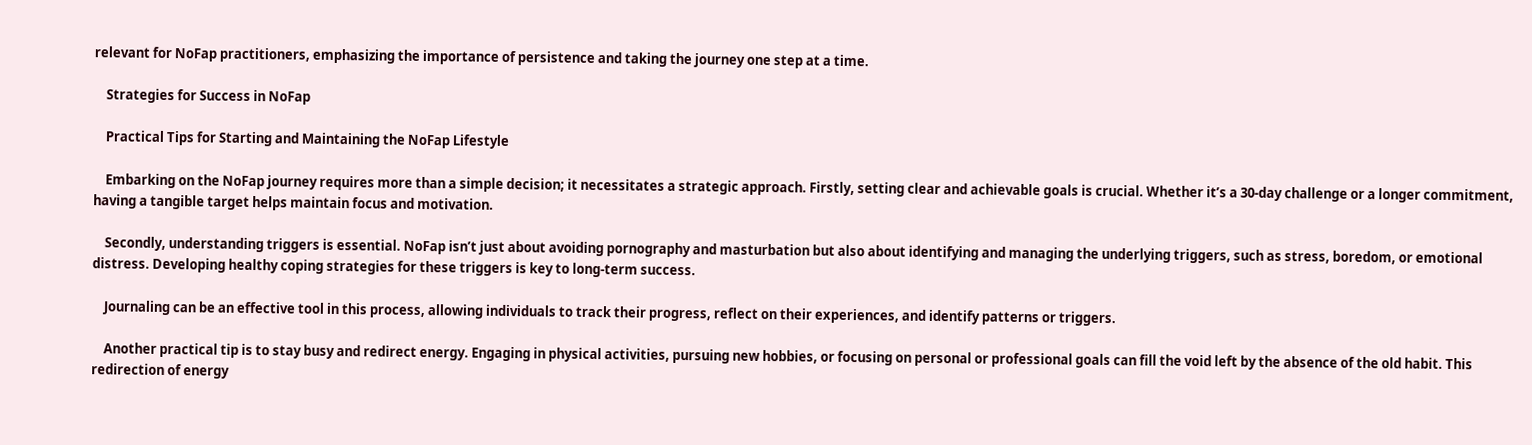relevant for NoFap practitioners, emphasizing the importance of persistence and taking the journey one step at a time.

    Strategies for Success in NoFap

    Practical Tips for Starting and Maintaining the NoFap Lifestyle

    Embarking on the NoFap journey requires more than a simple decision; it necessitates a strategic approach. Firstly, setting clear and achievable goals is crucial. Whether it’s a 30-day challenge or a longer commitment, having a tangible target helps maintain focus and motivation.

    Secondly, understanding triggers is essential. NoFap isn’t just about avoiding pornography and masturbation but also about identifying and managing the underlying triggers, such as stress, boredom, or emotional distress. Developing healthy coping strategies for these triggers is key to long-term success.

    Journaling can be an effective tool in this process, allowing individuals to track their progress, reflect on their experiences, and identify patterns or triggers.

    Another practical tip is to stay busy and redirect energy. Engaging in physical activities, pursuing new hobbies, or focusing on personal or professional goals can fill the void left by the absence of the old habit. This redirection of energy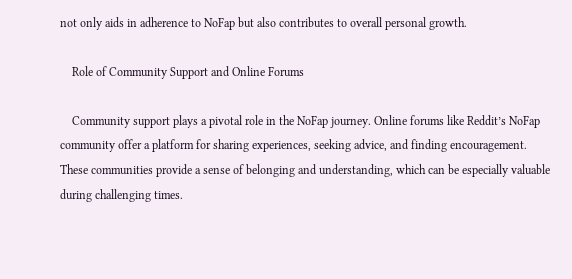not only aids in adherence to NoFap but also contributes to overall personal growth.

    Role of Community Support and Online Forums

    Community support plays a pivotal role in the NoFap journey. Online forums like Reddit’s NoFap community offer a platform for sharing experiences, seeking advice, and finding encouragement. These communities provide a sense of belonging and understanding, which can be especially valuable during challenging times.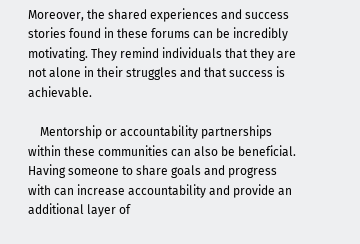Moreover, the shared experiences and success stories found in these forums can be incredibly motivating. They remind individuals that they are not alone in their struggles and that success is achievable.

    Mentorship or accountability partnerships within these communities can also be beneficial. Having someone to share goals and progress with can increase accountability and provide an additional layer of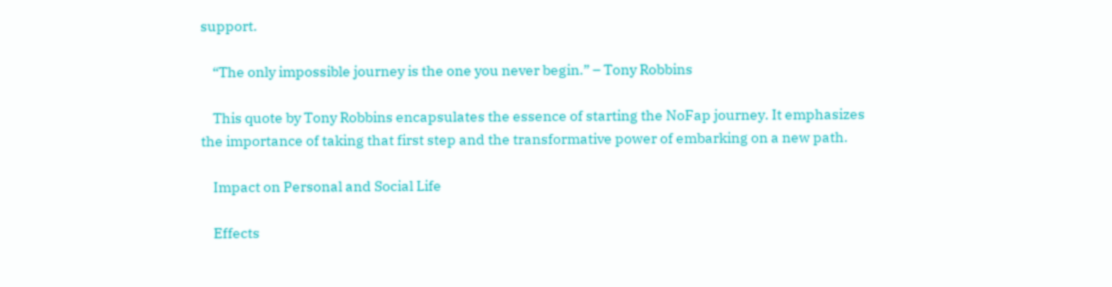support.

    “The only impossible journey is the one you never begin.” – Tony Robbins

    This quote by Tony Robbins encapsulates the essence of starting the NoFap journey. It emphasizes the importance of taking that first step and the transformative power of embarking on a new path.

    Impact on Personal and Social Life

    Effects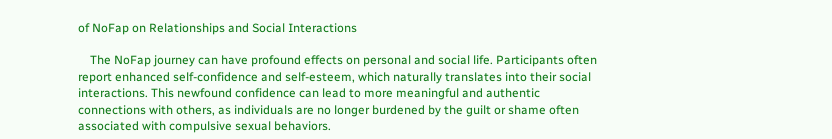of NoFap on Relationships and Social Interactions

    The NoFap journey can have profound effects on personal and social life. Participants often report enhanced self-confidence and self-esteem, which naturally translates into their social interactions. This newfound confidence can lead to more meaningful and authentic connections with others, as individuals are no longer burdened by the guilt or shame often associated with compulsive sexual behaviors.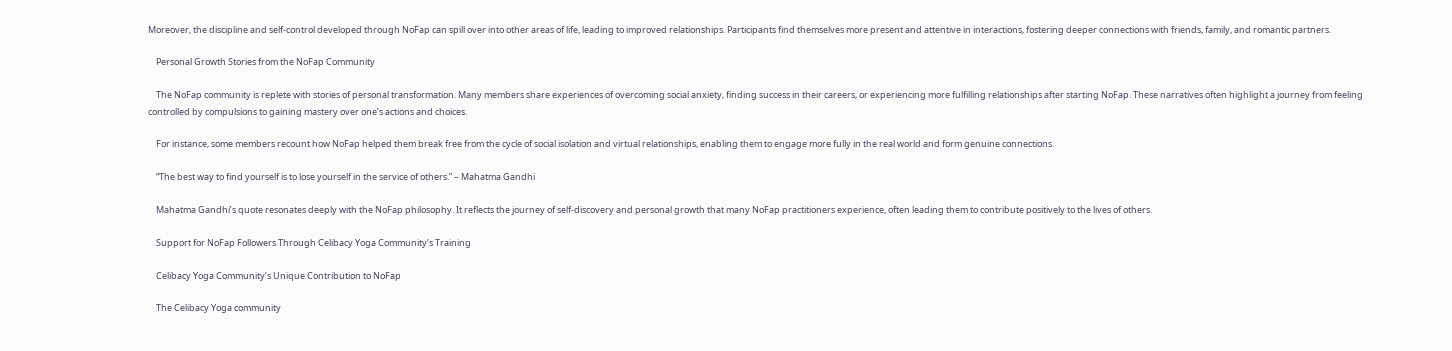Moreover, the discipline and self-control developed through NoFap can spill over into other areas of life, leading to improved relationships. Participants find themselves more present and attentive in interactions, fostering deeper connections with friends, family, and romantic partners.

    Personal Growth Stories from the NoFap Community

    The NoFap community is replete with stories of personal transformation. Many members share experiences of overcoming social anxiety, finding success in their careers, or experiencing more fulfilling relationships after starting NoFap. These narratives often highlight a journey from feeling controlled by compulsions to gaining mastery over one’s actions and choices.

    For instance, some members recount how NoFap helped them break free from the cycle of social isolation and virtual relationships, enabling them to engage more fully in the real world and form genuine connections.

    “The best way to find yourself is to lose yourself in the service of others.” – Mahatma Gandhi

    Mahatma Gandhi’s quote resonates deeply with the NoFap philosophy. It reflects the journey of self-discovery and personal growth that many NoFap practitioners experience, often leading them to contribute positively to the lives of others.

    Support for NoFap Followers Through Celibacy Yoga Community’s Training

    Celibacy Yoga Community’s Unique Contribution to NoFap

    The Celibacy Yoga community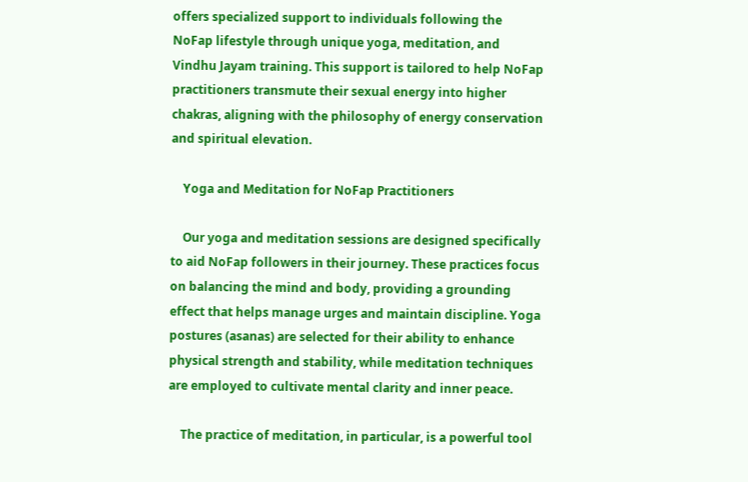offers specialized support to individuals following the NoFap lifestyle through unique yoga, meditation, and Vindhu Jayam training. This support is tailored to help NoFap practitioners transmute their sexual energy into higher chakras, aligning with the philosophy of energy conservation and spiritual elevation.

    Yoga and Meditation for NoFap Practitioners

    Our yoga and meditation sessions are designed specifically to aid NoFap followers in their journey. These practices focus on balancing the mind and body, providing a grounding effect that helps manage urges and maintain discipline. Yoga postures (asanas) are selected for their ability to enhance physical strength and stability, while meditation techniques are employed to cultivate mental clarity and inner peace.

    The practice of meditation, in particular, is a powerful tool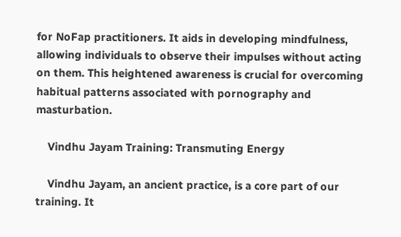for NoFap practitioners. It aids in developing mindfulness, allowing individuals to observe their impulses without acting on them. This heightened awareness is crucial for overcoming habitual patterns associated with pornography and masturbation.

    Vindhu Jayam Training: Transmuting Energy

    Vindhu Jayam, an ancient practice, is a core part of our training. It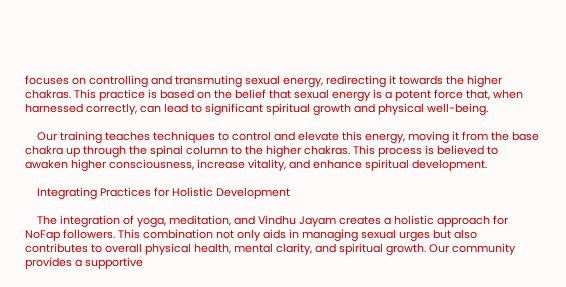focuses on controlling and transmuting sexual energy, redirecting it towards the higher chakras. This practice is based on the belief that sexual energy is a potent force that, when harnessed correctly, can lead to significant spiritual growth and physical well-being.

    Our training teaches techniques to control and elevate this energy, moving it from the base chakra up through the spinal column to the higher chakras. This process is believed to awaken higher consciousness, increase vitality, and enhance spiritual development.

    Integrating Practices for Holistic Development

    The integration of yoga, meditation, and Vindhu Jayam creates a holistic approach for NoFap followers. This combination not only aids in managing sexual urges but also contributes to overall physical health, mental clarity, and spiritual growth. Our community provides a supportive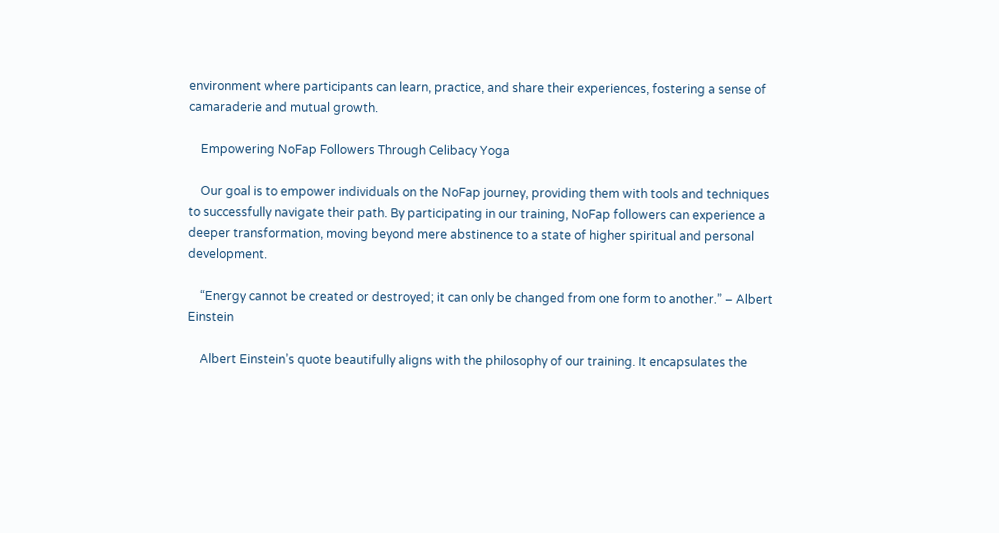environment where participants can learn, practice, and share their experiences, fostering a sense of camaraderie and mutual growth.

    Empowering NoFap Followers Through Celibacy Yoga

    Our goal is to empower individuals on the NoFap journey, providing them with tools and techniques to successfully navigate their path. By participating in our training, NoFap followers can experience a deeper transformation, moving beyond mere abstinence to a state of higher spiritual and personal development.

    “Energy cannot be created or destroyed; it can only be changed from one form to another.” – Albert Einstein

    Albert Einstein’s quote beautifully aligns with the philosophy of our training. It encapsulates the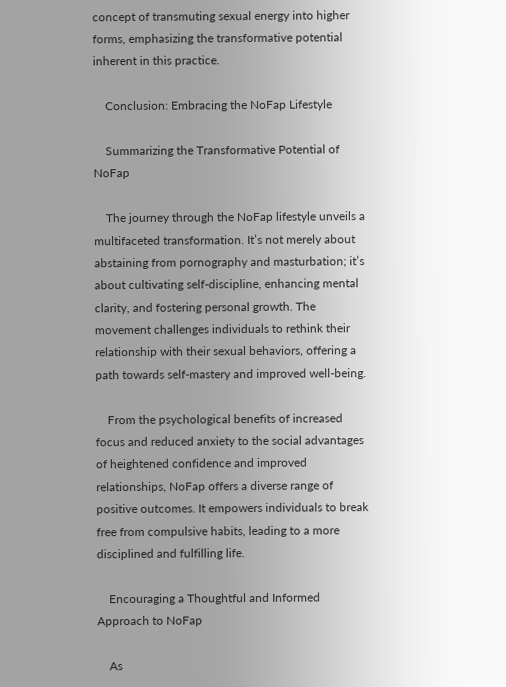concept of transmuting sexual energy into higher forms, emphasizing the transformative potential inherent in this practice.

    Conclusion: Embracing the NoFap Lifestyle

    Summarizing the Transformative Potential of NoFap

    The journey through the NoFap lifestyle unveils a multifaceted transformation. It’s not merely about abstaining from pornography and masturbation; it’s about cultivating self-discipline, enhancing mental clarity, and fostering personal growth. The movement challenges individuals to rethink their relationship with their sexual behaviors, offering a path towards self-mastery and improved well-being.

    From the psychological benefits of increased focus and reduced anxiety to the social advantages of heightened confidence and improved relationships, NoFap offers a diverse range of positive outcomes. It empowers individuals to break free from compulsive habits, leading to a more disciplined and fulfilling life.

    Encouraging a Thoughtful and Informed Approach to NoFap

    As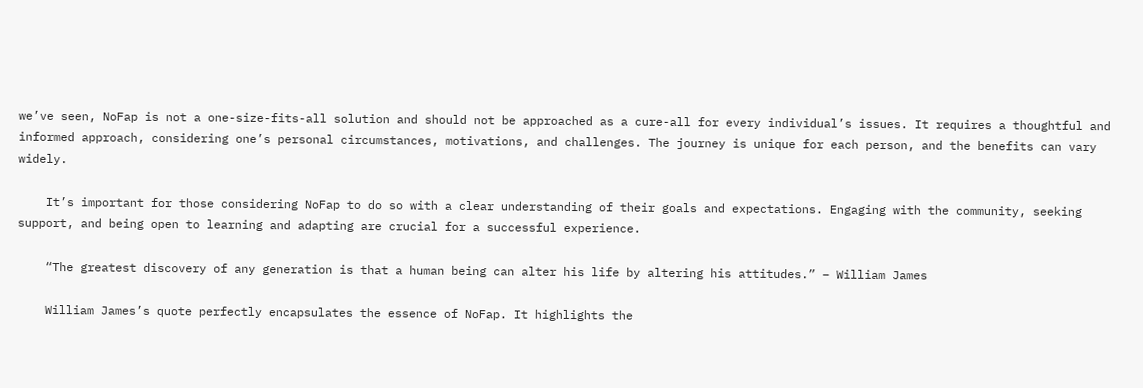we’ve seen, NoFap is not a one-size-fits-all solution and should not be approached as a cure-all for every individual’s issues. It requires a thoughtful and informed approach, considering one’s personal circumstances, motivations, and challenges. The journey is unique for each person, and the benefits can vary widely.

    It’s important for those considering NoFap to do so with a clear understanding of their goals and expectations. Engaging with the community, seeking support, and being open to learning and adapting are crucial for a successful experience.

    “The greatest discovery of any generation is that a human being can alter his life by altering his attitudes.” – William James

    William James’s quote perfectly encapsulates the essence of NoFap. It highlights the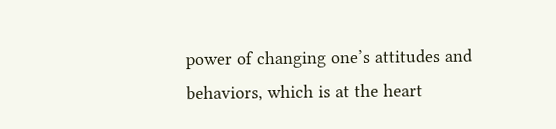power of changing one’s attitudes and behaviors, which is at the heart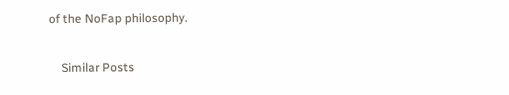of the NoFap philosophy.

    Similar Posts